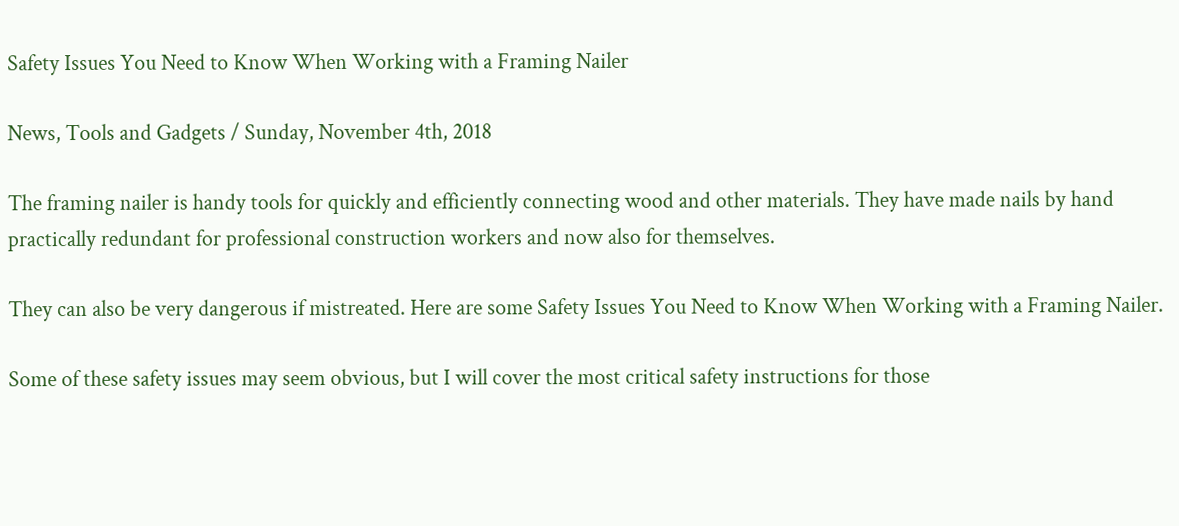Safety Issues You Need to Know When Working with a Framing Nailer

News, Tools and Gadgets / Sunday, November 4th, 2018

The framing nailer is handy tools for quickly and efficiently connecting wood and other materials. They have made nails by hand practically redundant for professional construction workers and now also for themselves.

They can also be very dangerous if mistreated. Here are some Safety Issues You Need to Know When Working with a Framing Nailer.

Some of these safety issues may seem obvious, but I will cover the most critical safety instructions for those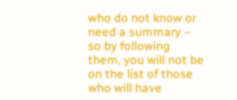who do not know or need a summary – so by following them, you will not be on the list of those who will have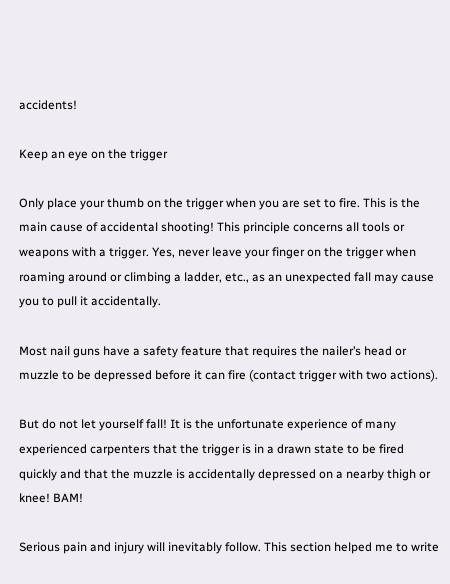accidents!

Keep an eye on the trigger

Only place your thumb on the trigger when you are set to fire. This is the main cause of accidental shooting! This principle concerns all tools or weapons with a trigger. Yes, never leave your finger on the trigger when roaming around or climbing a ladder, etc., as an unexpected fall may cause you to pull it accidentally.

Most nail guns have a safety feature that requires the nailer’s head or muzzle to be depressed before it can fire (contact trigger with two actions).

But do not let yourself fall! It is the unfortunate experience of many experienced carpenters that the trigger is in a drawn state to be fired quickly and that the muzzle is accidentally depressed on a nearby thigh or knee! BAM!

Serious pain and injury will inevitably follow. This section helped me to write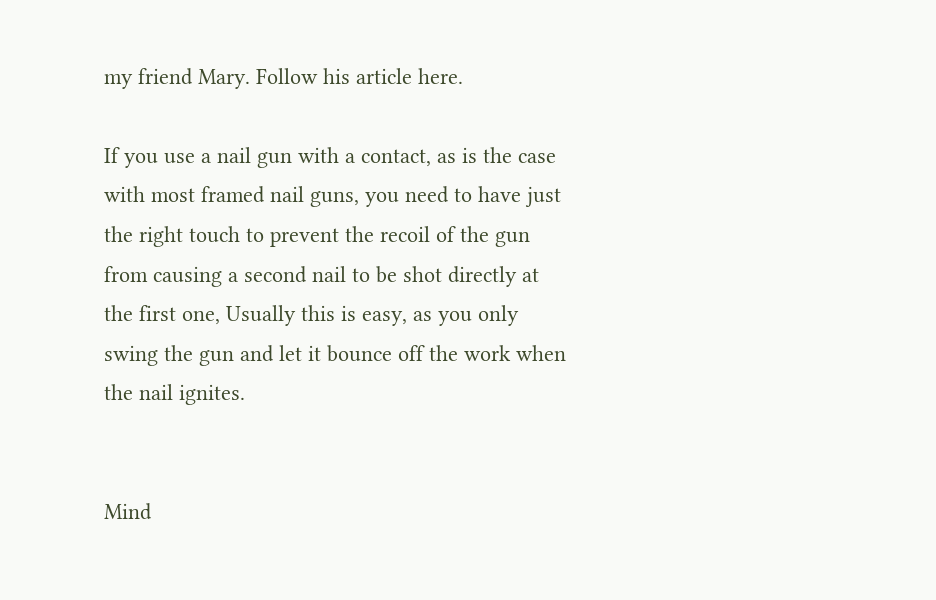my friend Mary. Follow his article here.

If you use a nail gun with a contact, as is the case with most framed nail guns, you need to have just the right touch to prevent the recoil of the gun from causing a second nail to be shot directly at the first one, Usually this is easy, as you only swing the gun and let it bounce off the work when the nail ignites.


Mind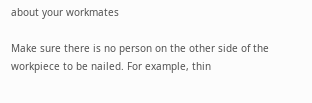about your workmates

Make sure there is no person on the other side of the workpiece to be nailed. For example, thin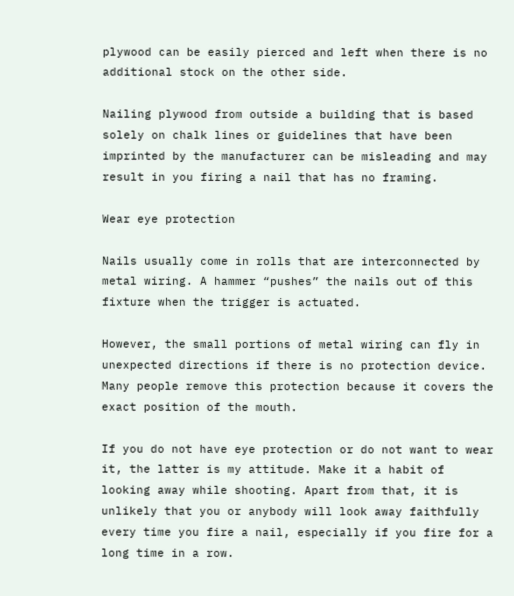plywood can be easily pierced and left when there is no additional stock on the other side.

Nailing plywood from outside a building that is based solely on chalk lines or guidelines that have been imprinted by the manufacturer can be misleading and may result in you firing a nail that has no framing.

Wear eye protection

Nails usually come in rolls that are interconnected by metal wiring. A hammer “pushes” the nails out of this fixture when the trigger is actuated.

However, the small portions of metal wiring can fly in unexpected directions if there is no protection device. Many people remove this protection because it covers the exact position of the mouth.

If you do not have eye protection or do not want to wear it, the latter is my attitude. Make it a habit of looking away while shooting. Apart from that, it is unlikely that you or anybody will look away faithfully every time you fire a nail, especially if you fire for a long time in a row.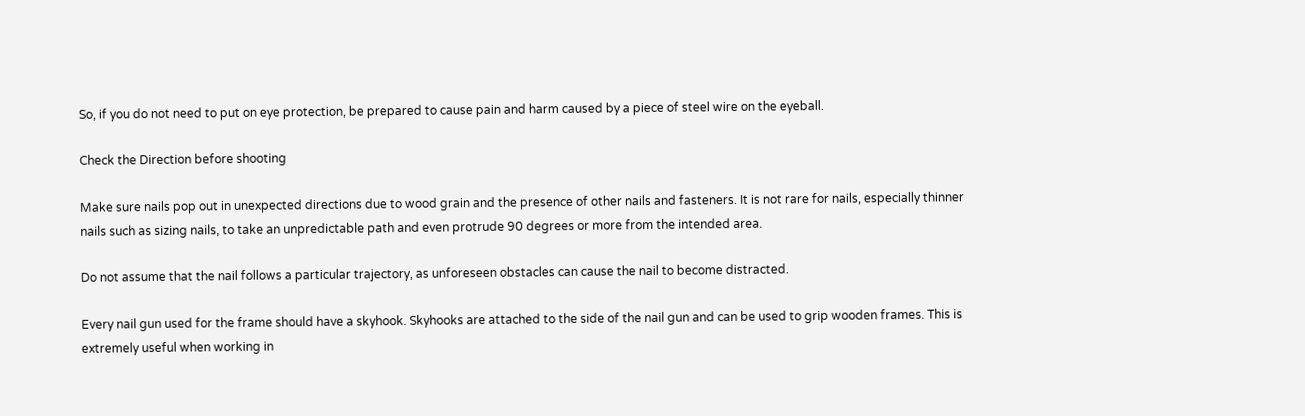So, if you do not need to put on eye protection, be prepared to cause pain and harm caused by a piece of steel wire on the eyeball.

Check the Direction before shooting

Make sure nails pop out in unexpected directions due to wood grain and the presence of other nails and fasteners. It is not rare for nails, especially thinner nails such as sizing nails, to take an unpredictable path and even protrude 90 degrees or more from the intended area.

Do not assume that the nail follows a particular trajectory, as unforeseen obstacles can cause the nail to become distracted.

Every nail gun used for the frame should have a skyhook. Skyhooks are attached to the side of the nail gun and can be used to grip wooden frames. This is extremely useful when working in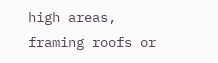high areas, framing roofs or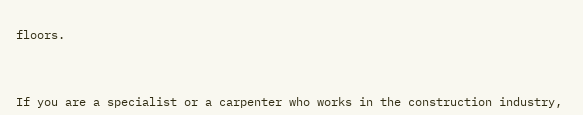floors.



If you are a specialist or a carpenter who works in the construction industry,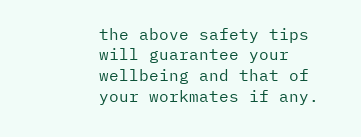the above safety tips will guarantee your wellbeing and that of your workmates if any.